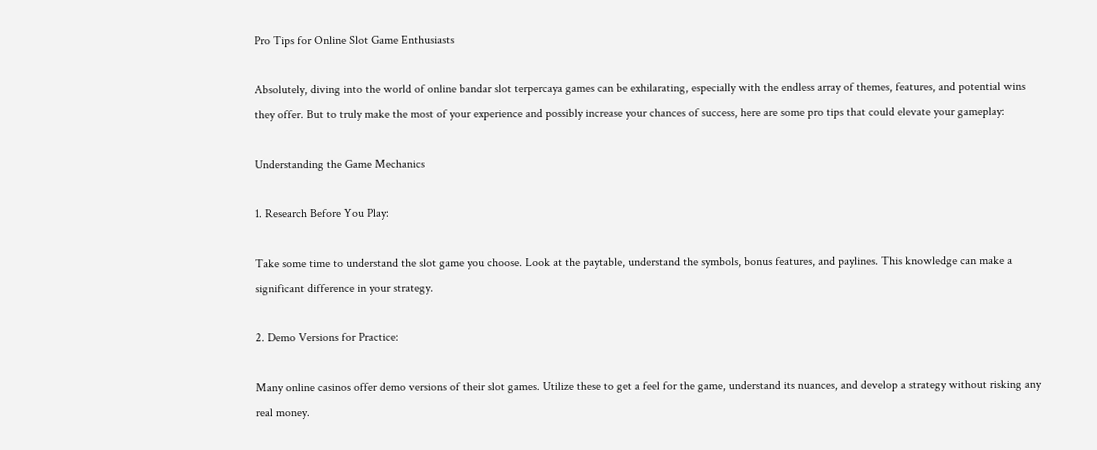Pro Tips for Online Slot Game Enthusiasts

Absolutely, diving into the world of online bandar slot terpercaya games can be exhilarating, especially with the endless array of themes, features, and potential wins they offer. But to truly make the most of your experience and possibly increase your chances of success, here are some pro tips that could elevate your gameplay:

Understanding the Game Mechanics

1. Research Before You Play:

Take some time to understand the slot game you choose. Look at the paytable, understand the symbols, bonus features, and paylines. This knowledge can make a significant difference in your strategy.

2. Demo Versions for Practice:

Many online casinos offer demo versions of their slot games. Utilize these to get a feel for the game, understand its nuances, and develop a strategy without risking any real money.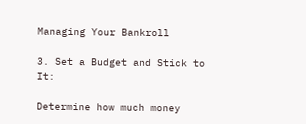Managing Your Bankroll

3. Set a Budget and Stick to It:

Determine how much money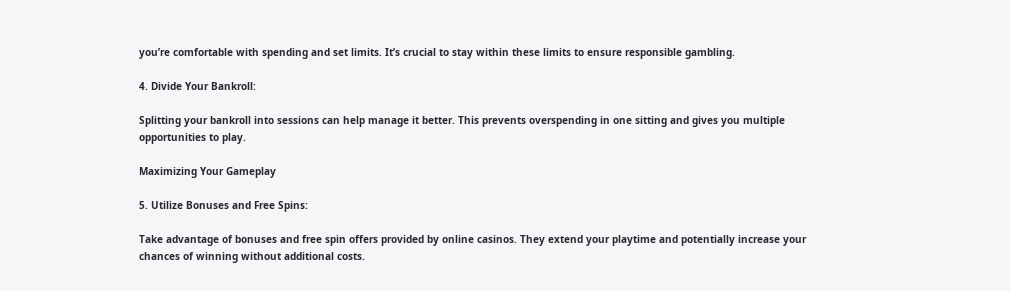you’re comfortable with spending and set limits. It’s crucial to stay within these limits to ensure responsible gambling.

4. Divide Your Bankroll:

Splitting your bankroll into sessions can help manage it better. This prevents overspending in one sitting and gives you multiple opportunities to play.

Maximizing Your Gameplay

5. Utilize Bonuses and Free Spins:

Take advantage of bonuses and free spin offers provided by online casinos. They extend your playtime and potentially increase your chances of winning without additional costs.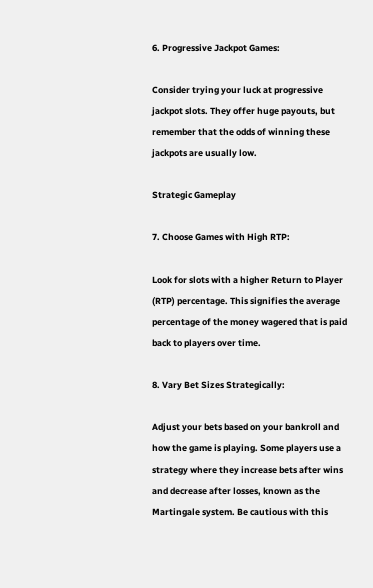6. Progressive Jackpot Games:

Consider trying your luck at progressive jackpot slots. They offer huge payouts, but remember that the odds of winning these jackpots are usually low.

Strategic Gameplay

7. Choose Games with High RTP:

Look for slots with a higher Return to Player (RTP) percentage. This signifies the average percentage of the money wagered that is paid back to players over time.

8. Vary Bet Sizes Strategically:

Adjust your bets based on your bankroll and how the game is playing. Some players use a strategy where they increase bets after wins and decrease after losses, known as the Martingale system. Be cautious with this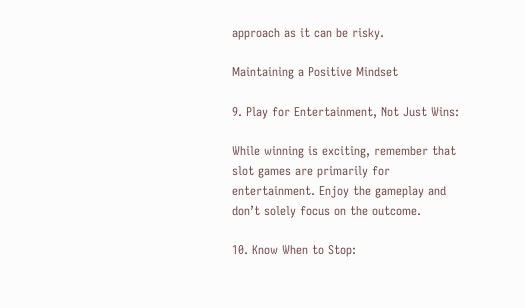approach as it can be risky.

Maintaining a Positive Mindset

9. Play for Entertainment, Not Just Wins:

While winning is exciting, remember that slot games are primarily for entertainment. Enjoy the gameplay and don’t solely focus on the outcome.

10. Know When to Stop: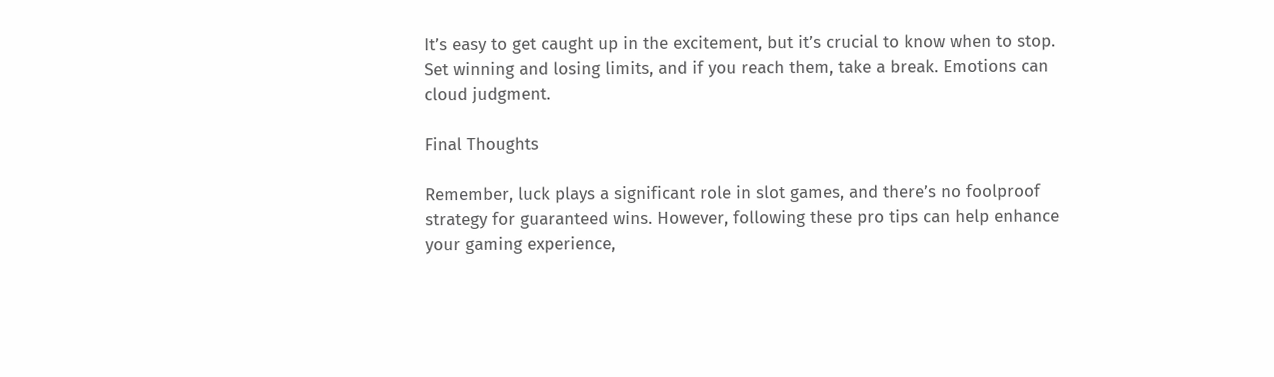It’s easy to get caught up in the excitement, but it’s crucial to know when to stop. Set winning and losing limits, and if you reach them, take a break. Emotions can cloud judgment.

Final Thoughts

Remember, luck plays a significant role in slot games, and there’s no foolproof strategy for guaranteed wins. However, following these pro tips can help enhance your gaming experience,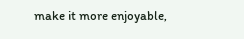make it more enjoyable,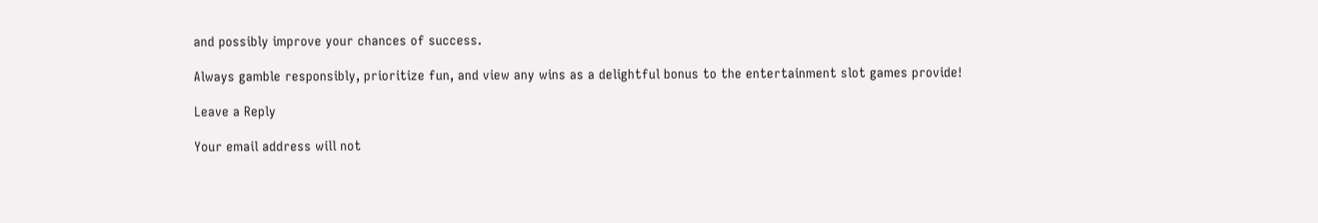and possibly improve your chances of success.

Always gamble responsibly, prioritize fun, and view any wins as a delightful bonus to the entertainment slot games provide!

Leave a Reply

Your email address will not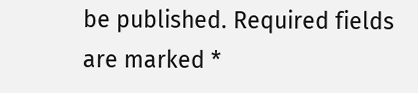be published. Required fields are marked *